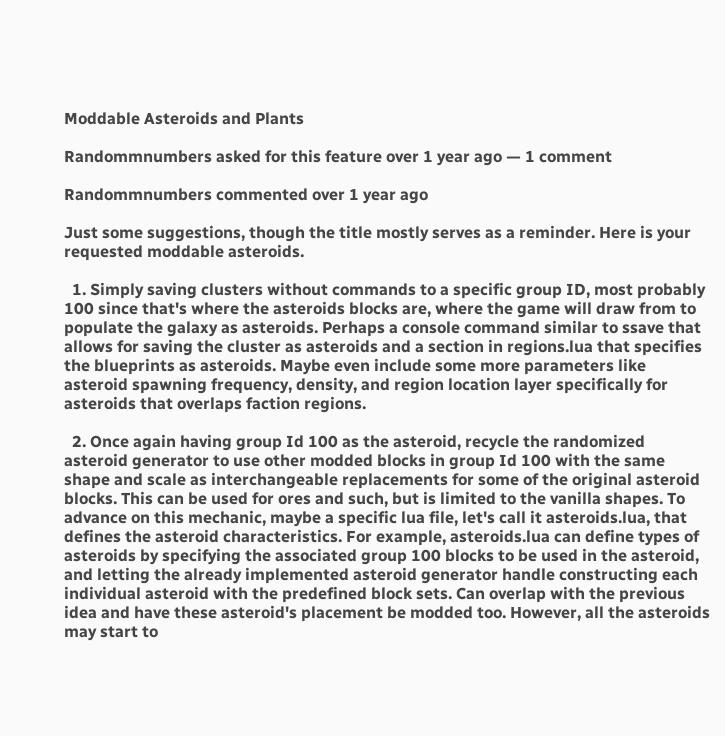Moddable Asteroids and Plants

Randommnumbers asked for this feature over 1 year ago — 1 comment

Randommnumbers commented over 1 year ago

Just some suggestions, though the title mostly serves as a reminder. Here is your requested moddable asteroids.

  1. Simply saving clusters without commands to a specific group ID, most probably 100 since that's where the asteroids blocks are, where the game will draw from to populate the galaxy as asteroids. Perhaps a console command similar to ssave that allows for saving the cluster as asteroids and a section in regions.lua that specifies the blueprints as asteroids. Maybe even include some more parameters like asteroid spawning frequency, density, and region location layer specifically for asteroids that overlaps faction regions.

  2. Once again having group Id 100 as the asteroid, recycle the randomized asteroid generator to use other modded blocks in group Id 100 with the same shape and scale as interchangeable replacements for some of the original asteroid blocks. This can be used for ores and such, but is limited to the vanilla shapes. To advance on this mechanic, maybe a specific lua file, let's call it asteroids.lua, that defines the asteroid characteristics. For example, asteroids.lua can define types of asteroids by specifying the associated group 100 blocks to be used in the asteroid, and letting the already implemented asteroid generator handle constructing each individual asteroid with the predefined block sets. Can overlap with the previous idea and have these asteroid's placement be modded too. However, all the asteroids may start to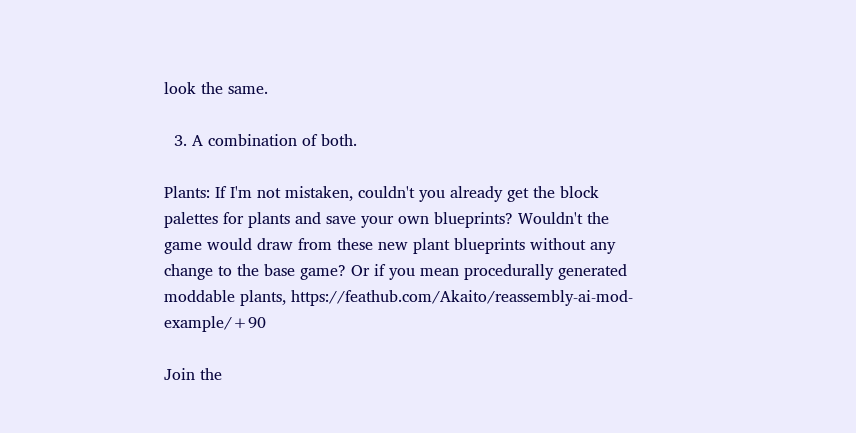look the same.

  3. A combination of both.

Plants: If I'm not mistaken, couldn't you already get the block palettes for plants and save your own blueprints? Wouldn't the game would draw from these new plant blueprints without any change to the base game? Or if you mean procedurally generated moddable plants, https://feathub.com/Akaito/reassembly-ai-mod-example/+90

Join the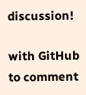discussion!

with GitHub to comment